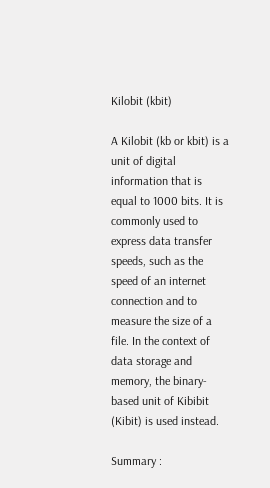Kilobit (kbit)

A Kilobit (kb or kbit) is a unit of digital information that is equal to 1000 bits. It is commonly used to express data transfer speeds, such as the speed of an internet connection and to measure the size of a file. In the context of data storage and memory, the binary-based unit of Kibibit (Kibit) is used instead.

Summary :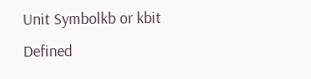Unit Symbolkb or kbit
Defined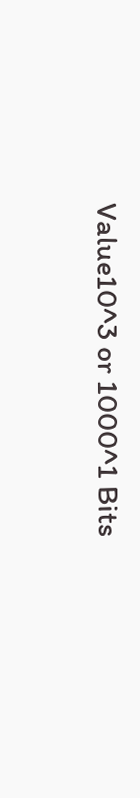Value10^3 or 1000^1 Bits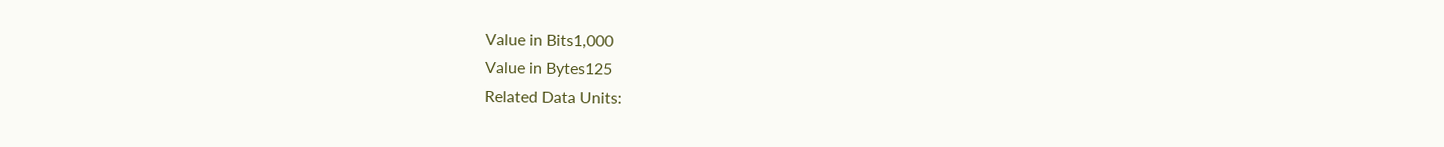Value in Bits1,000
Value in Bytes125
Related Data Units: